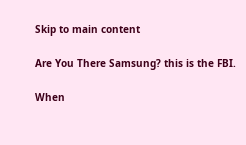Skip to main content

Are You There Samsung? this is the FBI.

When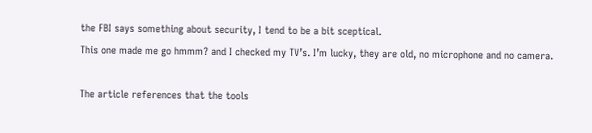the FBI says something about security, I tend to be a bit sceptical.
This one made me go hmmm? and I checked my TV’s. I’m lucky, they are old, no microphone and no camera.

The article references that the tools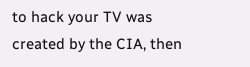to hack your TV was created by the CIA, then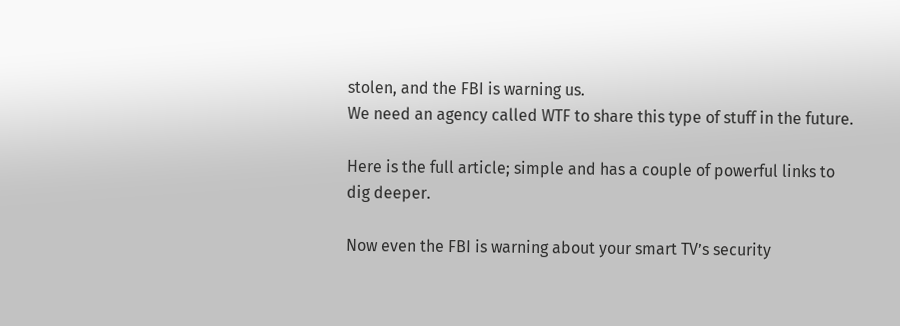stolen, and the FBI is warning us.
We need an agency called WTF to share this type of stuff in the future.

Here is the full article; simple and has a couple of powerful links to dig deeper.

Now even the FBI is warning about your smart TV’s security